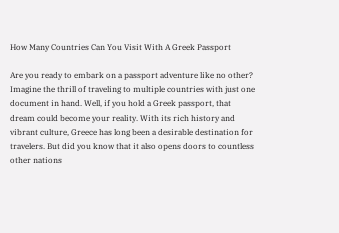How Many Countries Can You Visit With A Greek Passport

Are you ready to embark on a passport adventure like no other? Imagine the thrill of traveling to multiple countries with just one document in hand. Well, if you hold a Greek passport, that dream could become your reality. With its rich history and vibrant culture, Greece has long been a desirable destination for travelers. But did you know that it also opens doors to countless other nations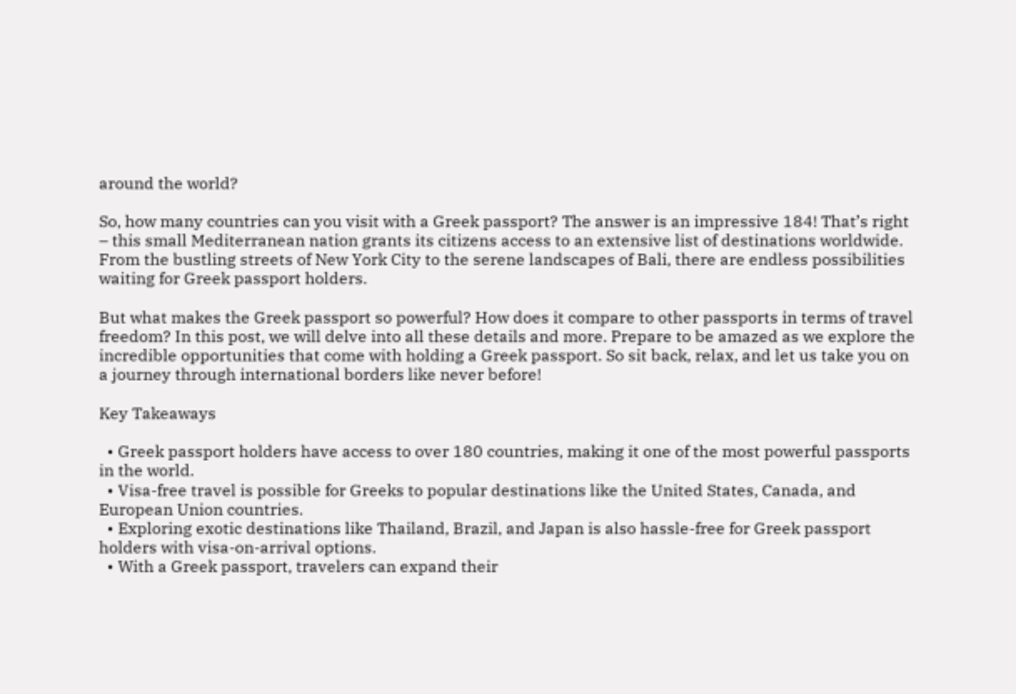around the world?

So, how many countries can you visit with a Greek passport? The answer is an impressive 184! That’s right – this small Mediterranean nation grants its citizens access to an extensive list of destinations worldwide. From the bustling streets of New York City to the serene landscapes of Bali, there are endless possibilities waiting for Greek passport holders.

But what makes the Greek passport so powerful? How does it compare to other passports in terms of travel freedom? In this post, we will delve into all these details and more. Prepare to be amazed as we explore the incredible opportunities that come with holding a Greek passport. So sit back, relax, and let us take you on a journey through international borders like never before!

Key Takeaways

  • Greek passport holders have access to over 180 countries, making it one of the most powerful passports in the world.
  • Visa-free travel is possible for Greeks to popular destinations like the United States, Canada, and European Union countries.
  • Exploring exotic destinations like Thailand, Brazil, and Japan is also hassle-free for Greek passport holders with visa-on-arrival options.
  • With a Greek passport, travelers can expand their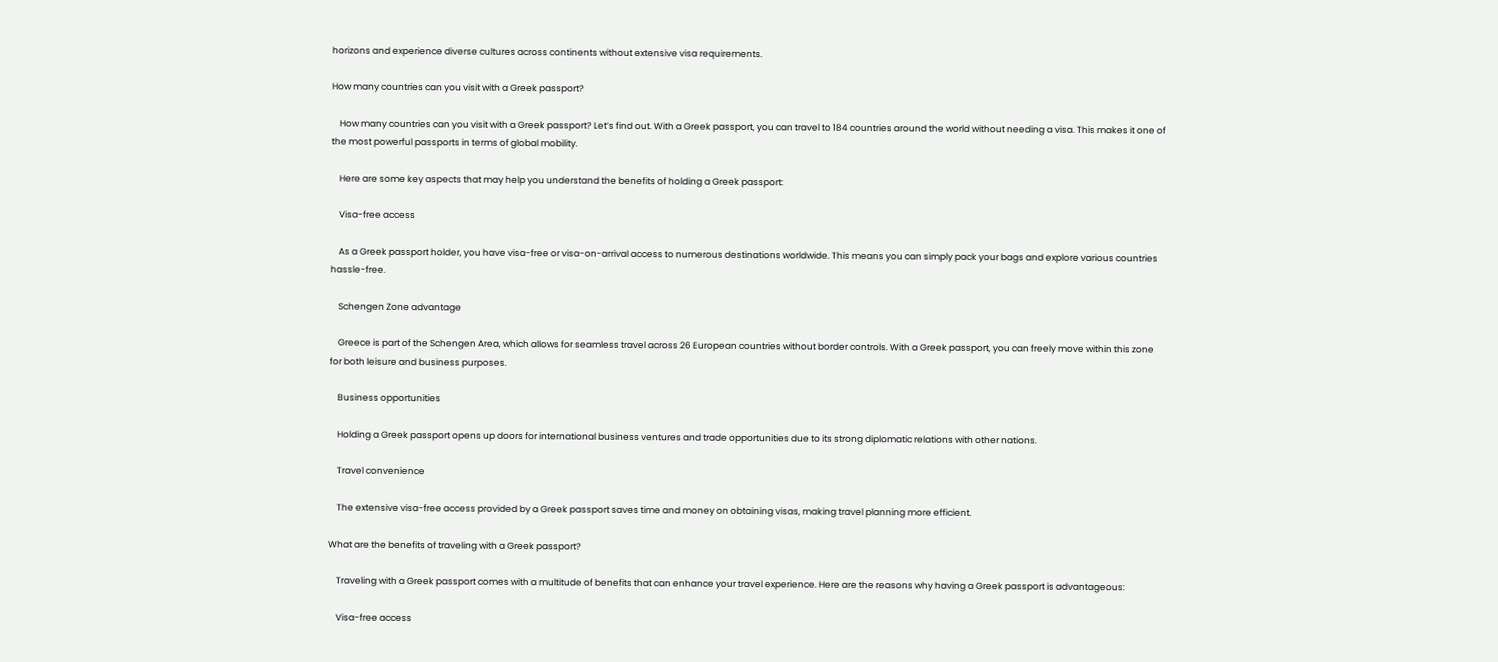horizons and experience diverse cultures across continents without extensive visa requirements.

How many countries can you visit with a Greek passport?

    How many countries can you visit with a Greek passport? Let’s find out. With a Greek passport, you can travel to 184 countries around the world without needing a visa. This makes it one of the most powerful passports in terms of global mobility.

    Here are some key aspects that may help you understand the benefits of holding a Greek passport:

    Visa-free access

    As a Greek passport holder, you have visa-free or visa-on-arrival access to numerous destinations worldwide. This means you can simply pack your bags and explore various countries hassle-free.

    Schengen Zone advantage

    Greece is part of the Schengen Area, which allows for seamless travel across 26 European countries without border controls. With a Greek passport, you can freely move within this zone for both leisure and business purposes.

    Business opportunities

    Holding a Greek passport opens up doors for international business ventures and trade opportunities due to its strong diplomatic relations with other nations.

    Travel convenience

    The extensive visa-free access provided by a Greek passport saves time and money on obtaining visas, making travel planning more efficient.

What are the benefits of traveling with a Greek passport?

    Traveling with a Greek passport comes with a multitude of benefits that can enhance your travel experience. Here are the reasons why having a Greek passport is advantageous:

    Visa-free access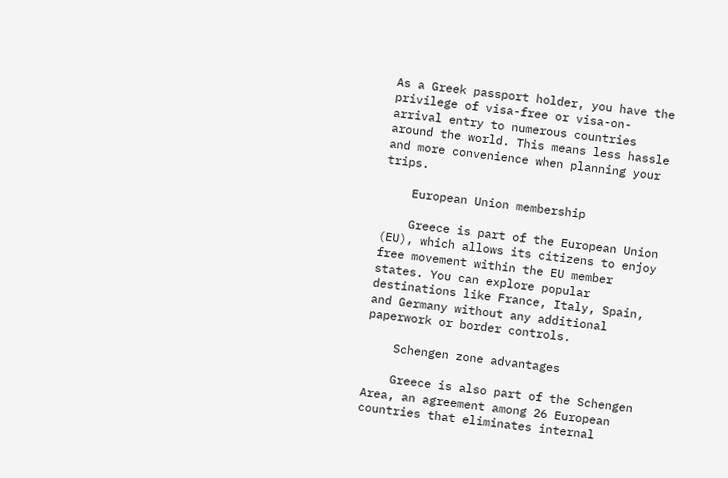As a Greek passport holder, you have the privilege of visa-free or visa-on-arrival entry to numerous countries around the world. This means less hassle and more convenience when planning your trips.

    European Union membership

    Greece is part of the European Union (EU), which allows its citizens to enjoy free movement within the EU member states. You can explore popular destinations like France, Italy, Spain, and Germany without any additional paperwork or border controls.

    Schengen zone advantages

    Greece is also part of the Schengen Area, an agreement among 26 European countries that eliminates internal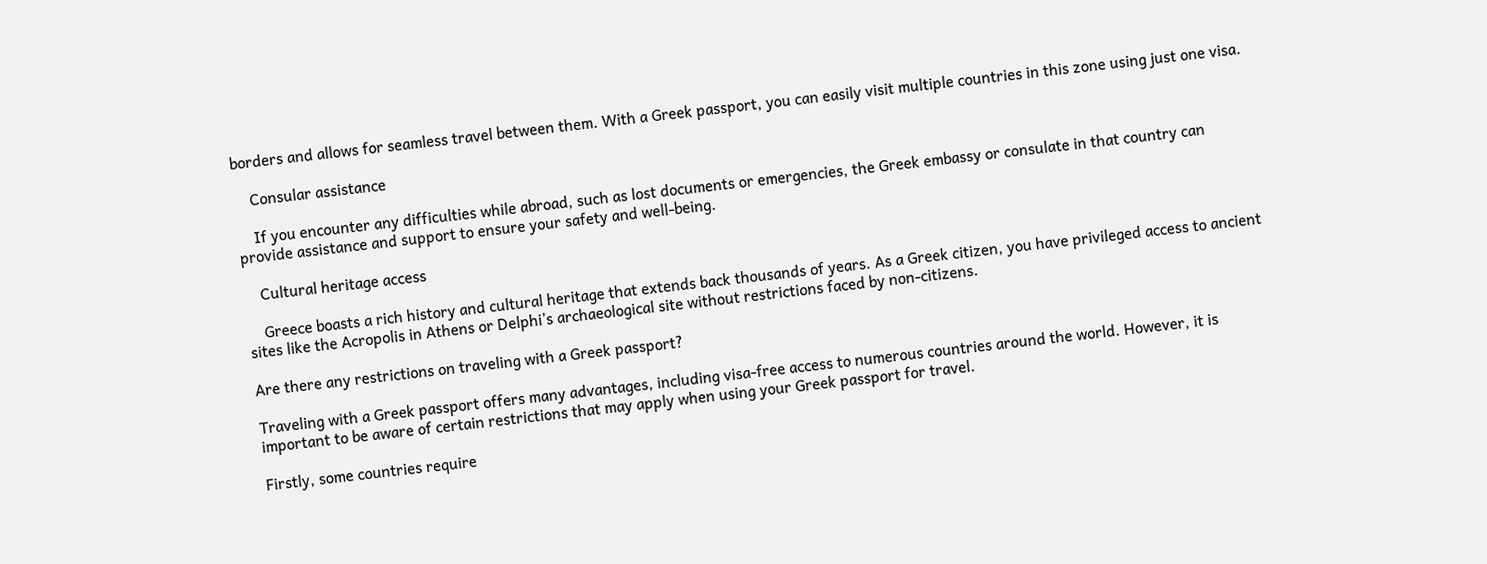borders and allows for seamless travel between them. With a Greek passport, you can easily visit multiple countries in this zone using just one visa.

    Consular assistance

    If you encounter any difficulties while abroad, such as lost documents or emergencies, the Greek embassy or consulate in that country can provide assistance and support to ensure your safety and well-being.

    Cultural heritage access

    Greece boasts a rich history and cultural heritage that extends back thousands of years. As a Greek citizen, you have privileged access to ancient sites like the Acropolis in Athens or Delphi’s archaeological site without restrictions faced by non-citizens.

Are there any restrictions on traveling with a Greek passport?

Traveling with a Greek passport offers many advantages, including visa-free access to numerous countries around the world. However, it is important to be aware of certain restrictions that may apply when using your Greek passport for travel.

Firstly, some countries require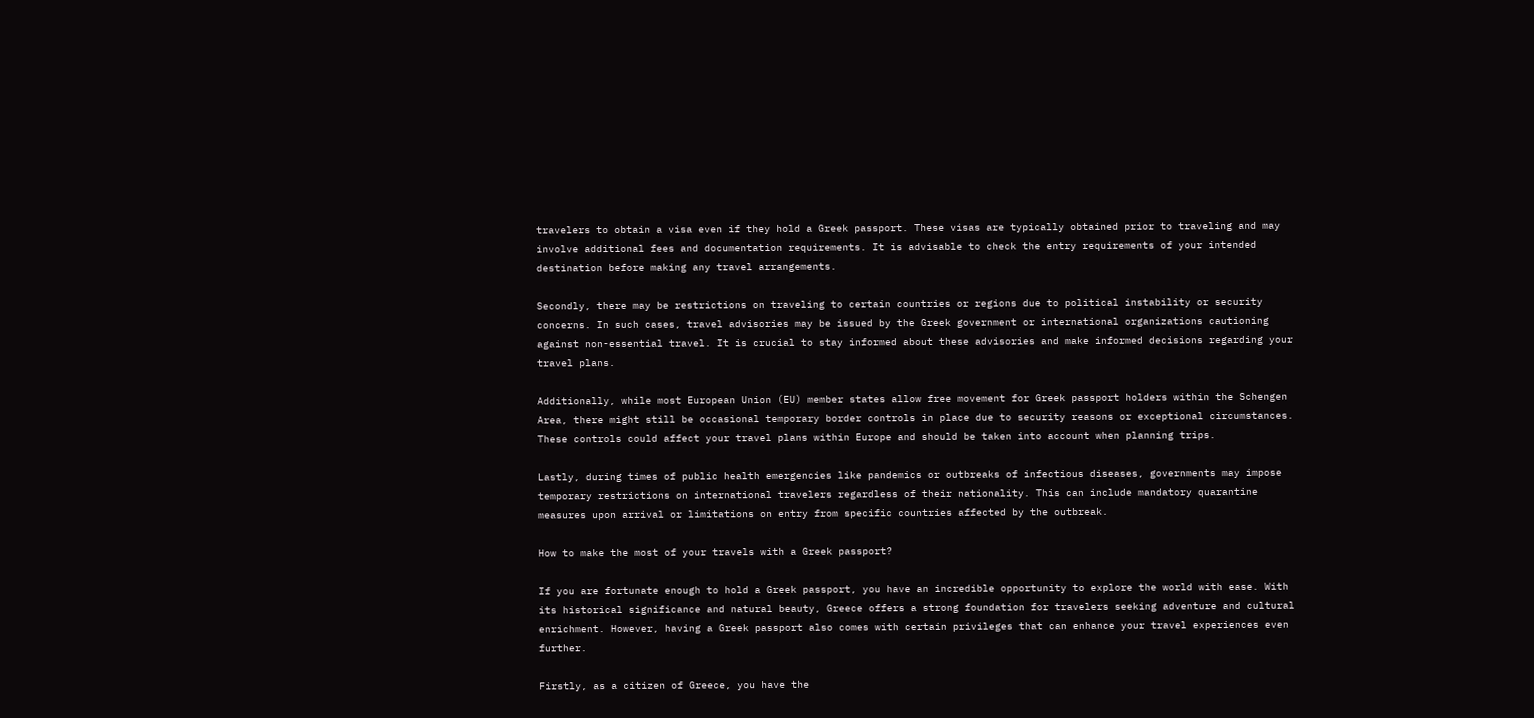travelers to obtain a visa even if they hold a Greek passport. These visas are typically obtained prior to traveling and may involve additional fees and documentation requirements. It is advisable to check the entry requirements of your intended destination before making any travel arrangements.

Secondly, there may be restrictions on traveling to certain countries or regions due to political instability or security concerns. In such cases, travel advisories may be issued by the Greek government or international organizations cautioning against non-essential travel. It is crucial to stay informed about these advisories and make informed decisions regarding your travel plans.

Additionally, while most European Union (EU) member states allow free movement for Greek passport holders within the Schengen Area, there might still be occasional temporary border controls in place due to security reasons or exceptional circumstances. These controls could affect your travel plans within Europe and should be taken into account when planning trips.

Lastly, during times of public health emergencies like pandemics or outbreaks of infectious diseases, governments may impose temporary restrictions on international travelers regardless of their nationality. This can include mandatory quarantine measures upon arrival or limitations on entry from specific countries affected by the outbreak.

How to make the most of your travels with a Greek passport?

If you are fortunate enough to hold a Greek passport, you have an incredible opportunity to explore the world with ease. With its historical significance and natural beauty, Greece offers a strong foundation for travelers seeking adventure and cultural enrichment. However, having a Greek passport also comes with certain privileges that can enhance your travel experiences even further.

Firstly, as a citizen of Greece, you have the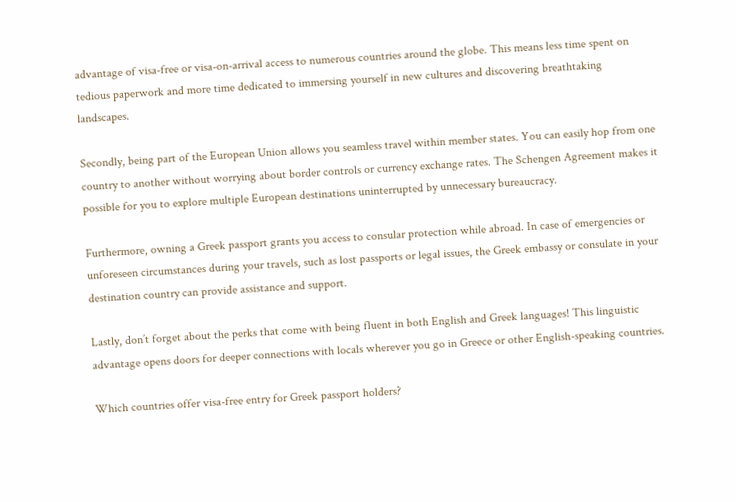advantage of visa-free or visa-on-arrival access to numerous countries around the globe. This means less time spent on tedious paperwork and more time dedicated to immersing yourself in new cultures and discovering breathtaking landscapes.

Secondly, being part of the European Union allows you seamless travel within member states. You can easily hop from one country to another without worrying about border controls or currency exchange rates. The Schengen Agreement makes it possible for you to explore multiple European destinations uninterrupted by unnecessary bureaucracy.

Furthermore, owning a Greek passport grants you access to consular protection while abroad. In case of emergencies or unforeseen circumstances during your travels, such as lost passports or legal issues, the Greek embassy or consulate in your destination country can provide assistance and support.

Lastly, don’t forget about the perks that come with being fluent in both English and Greek languages! This linguistic advantage opens doors for deeper connections with locals wherever you go in Greece or other English-speaking countries.

Which countries offer visa-free entry for Greek passport holders?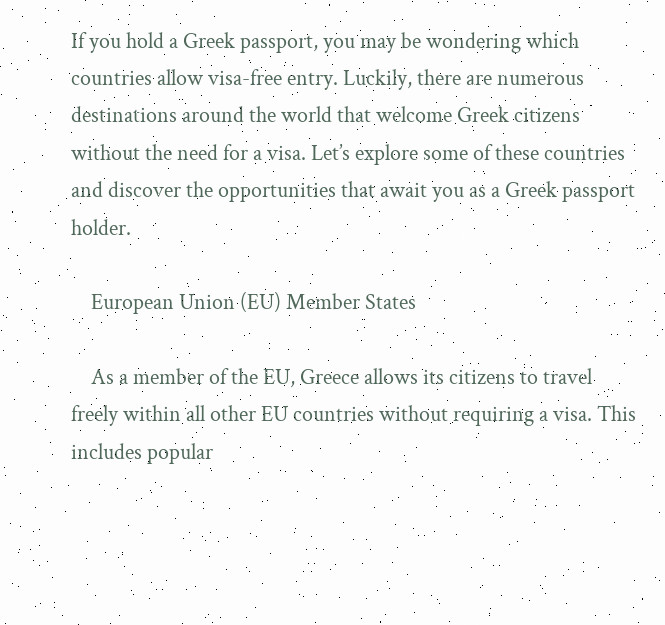If you hold a Greek passport, you may be wondering which countries allow visa-free entry. Luckily, there are numerous destinations around the world that welcome Greek citizens without the need for a visa. Let’s explore some of these countries and discover the opportunities that await you as a Greek passport holder.

    European Union (EU) Member States

    As a member of the EU, Greece allows its citizens to travel freely within all other EU countries without requiring a visa. This includes popular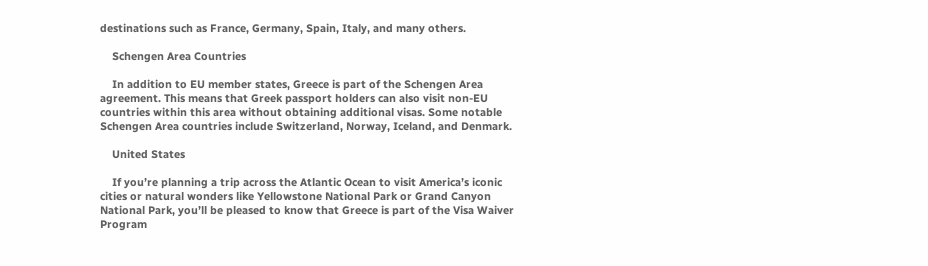destinations such as France, Germany, Spain, Italy, and many others.

    Schengen Area Countries

    In addition to EU member states, Greece is part of the Schengen Area agreement. This means that Greek passport holders can also visit non-EU countries within this area without obtaining additional visas. Some notable Schengen Area countries include Switzerland, Norway, Iceland, and Denmark.

    United States

    If you’re planning a trip across the Atlantic Ocean to visit America’s iconic cities or natural wonders like Yellowstone National Park or Grand Canyon National Park, you’ll be pleased to know that Greece is part of the Visa Waiver Program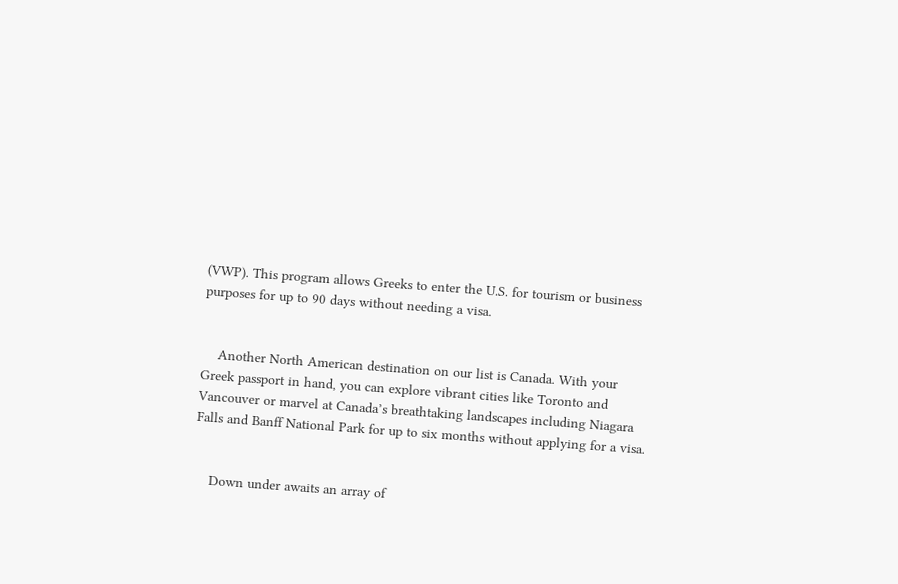(VWP). This program allows Greeks to enter the U.S. for tourism or business purposes for up to 90 days without needing a visa.


    Another North American destination on our list is Canada. With your Greek passport in hand, you can explore vibrant cities like Toronto and Vancouver or marvel at Canada’s breathtaking landscapes including Niagara Falls and Banff National Park for up to six months without applying for a visa.


    Down under awaits an array of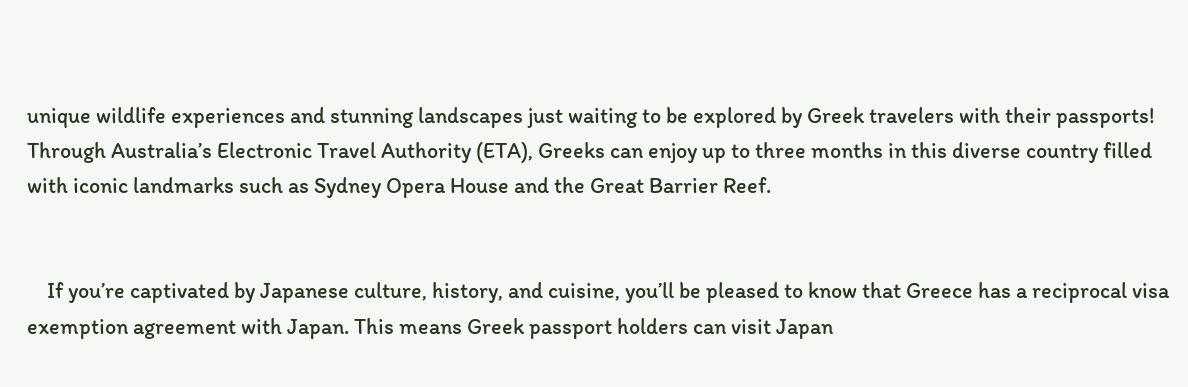unique wildlife experiences and stunning landscapes just waiting to be explored by Greek travelers with their passports! Through Australia’s Electronic Travel Authority (ETA), Greeks can enjoy up to three months in this diverse country filled with iconic landmarks such as Sydney Opera House and the Great Barrier Reef.


    If you’re captivated by Japanese culture, history, and cuisine, you’ll be pleased to know that Greece has a reciprocal visa exemption agreement with Japan. This means Greek passport holders can visit Japan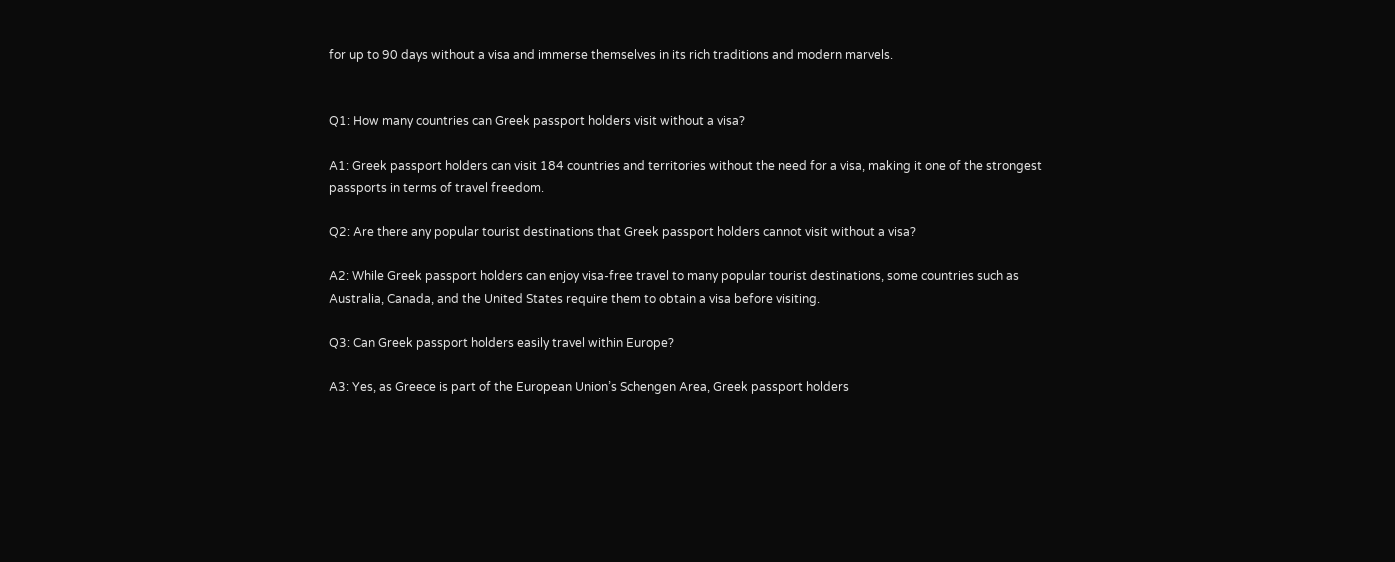for up to 90 days without a visa and immerse themselves in its rich traditions and modern marvels.


Q1: How many countries can Greek passport holders visit without a visa?

A1: Greek passport holders can visit 184 countries and territories without the need for a visa, making it one of the strongest passports in terms of travel freedom.

Q2: Are there any popular tourist destinations that Greek passport holders cannot visit without a visa?

A2: While Greek passport holders can enjoy visa-free travel to many popular tourist destinations, some countries such as Australia, Canada, and the United States require them to obtain a visa before visiting.

Q3: Can Greek passport holders easily travel within Europe?

A3: Yes, as Greece is part of the European Union’s Schengen Area, Greek passport holders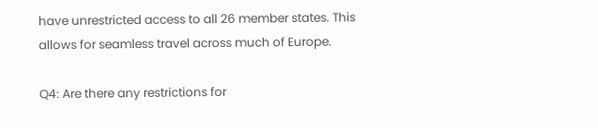have unrestricted access to all 26 member states. This allows for seamless travel across much of Europe.

Q4: Are there any restrictions for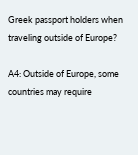Greek passport holders when traveling outside of Europe?

A4: Outside of Europe, some countries may require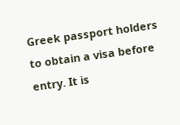Greek passport holders to obtain a visa before entry. It is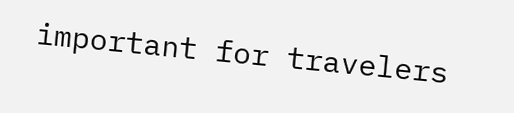important for travelers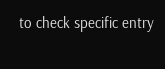to check specific entry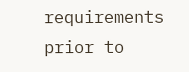requirements prior to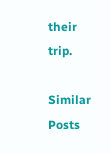their trip.

Similar Posts